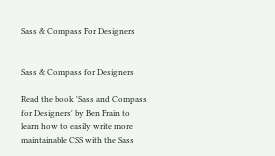Sass & Compass For Designers


Sass & Compass for Designers

Read the book 'Sass and Compass for Designers' by Ben Frain to learn how to easily write more maintainable CSS with the Sass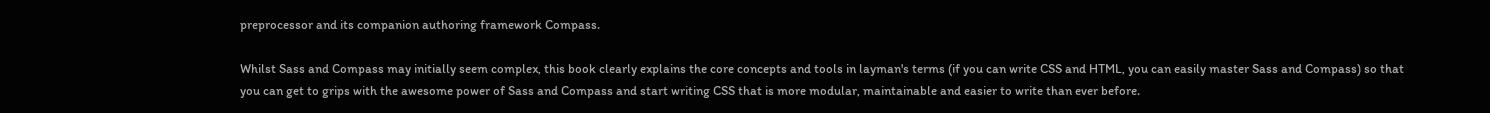preprocessor and its companion authoring framework Compass.

Whilst Sass and Compass may initially seem complex, this book clearly explains the core concepts and tools in layman's terms (if you can write CSS and HTML, you can easily master Sass and Compass) so that you can get to grips with the awesome power of Sass and Compass and start writing CSS that is more modular, maintainable and easier to write than ever before.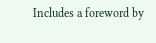Includes a foreword by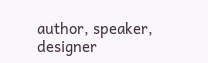author, speaker, designer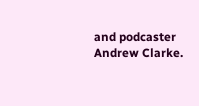and podcaster Andrew Clarke.